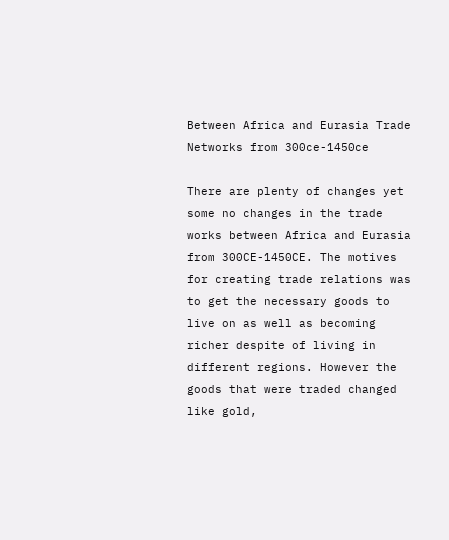Between Africa and Eurasia Trade Networks from 300ce-1450ce

There are plenty of changes yet some no changes in the trade works between Africa and Eurasia from 300CE-1450CE. The motives for creating trade relations was to get the necessary goods to live on as well as becoming richer despite of living in different regions. However the goods that were traded changed like gold,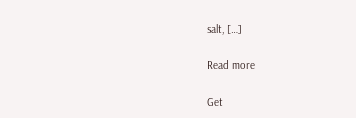salt, […]

Read more

Get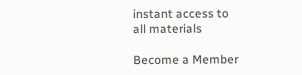instant access to
all materials

Become a Member